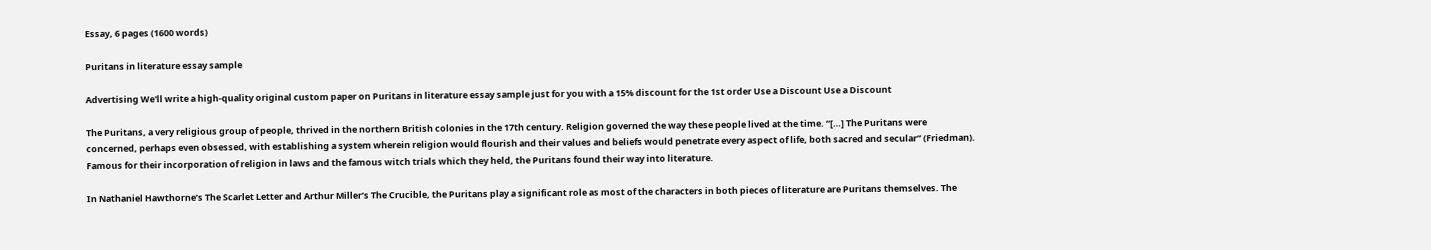Essay, 6 pages (1600 words)

Puritans in literature essay sample

Advertising We'll write a high-quality original custom paper on Puritans in literature essay sample just for you with a 15% discount for the 1st order Use a Discount Use a Discount

The Puritans, a very religious group of people, thrived in the northern British colonies in the 17th century. Religion governed the way these people lived at the time. “[…] The Puritans were concerned, perhaps even obsessed, with establishing a system wherein religion would flourish and their values and beliefs would penetrate every aspect of life, both sacred and secular” (Friedman). Famous for their incorporation of religion in laws and the famous witch trials which they held, the Puritans found their way into literature.

In Nathaniel Hawthorne’s The Scarlet Letter and Arthur Miller’s The Crucible, the Puritans play a significant role as most of the characters in both pieces of literature are Puritans themselves. The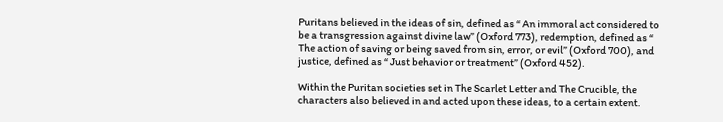Puritans believed in the ideas of sin, defined as “ An immoral act considered to be a transgression against divine law” (Oxford 773), redemption, defined as “ The action of saving or being saved from sin, error, or evil” (Oxford 700), and justice, defined as “ Just behavior or treatment” (Oxford 452).

Within the Puritan societies set in The Scarlet Letter and The Crucible, the characters also believed in and acted upon these ideas, to a certain extent.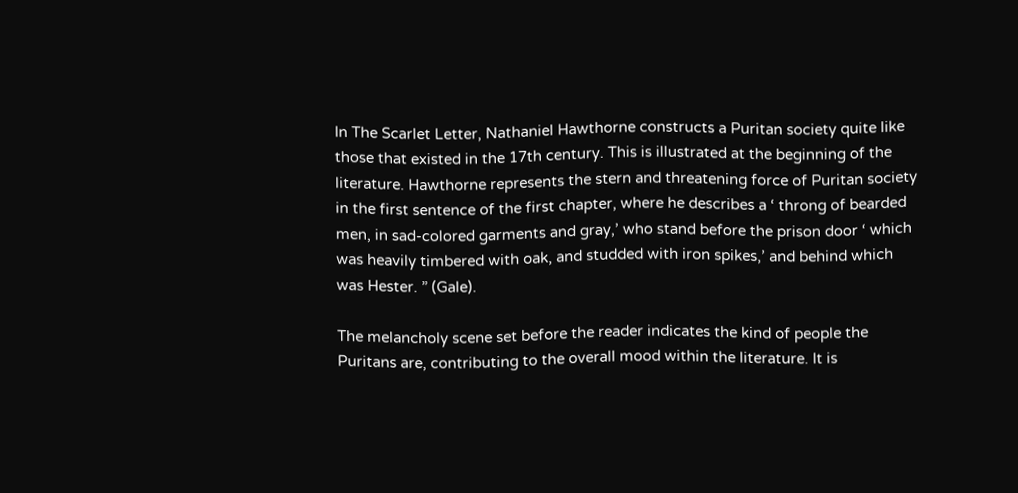In The Scarlet Letter, Nathaniel Hawthorne constructs a Puritan society quite like those that existed in the 17th century. This is illustrated at the beginning of the literature. Hawthorne represents the stern and threatening force of Puritan society in the first sentence of the first chapter, where he describes a ‘ throng of bearded men, in sad-colored garments and gray,’ who stand before the prison door ‘ which was heavily timbered with oak, and studded with iron spikes,’ and behind which was Hester. ” (Gale).

The melancholy scene set before the reader indicates the kind of people the Puritans are, contributing to the overall mood within the literature. It is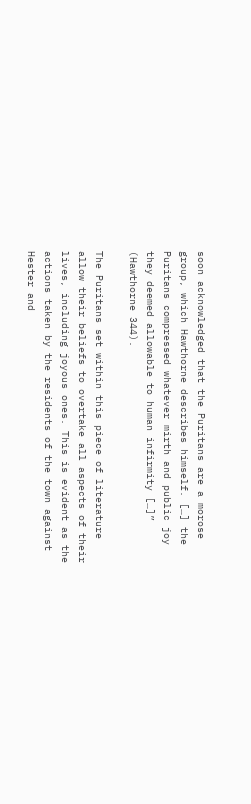soon acknowledged that the Puritans are a morose group, which Hawthorne describes himself. […] the Puritans compressed whatever mirth and public joy they deemed allowable to human infirmity […]” (Hawthorne 344).

The Puritans set within this piece of literature allow their beliefs to overtake all aspects of their lives, including joyous ones. This is evident as the actions taken by the residents of the town against Hester and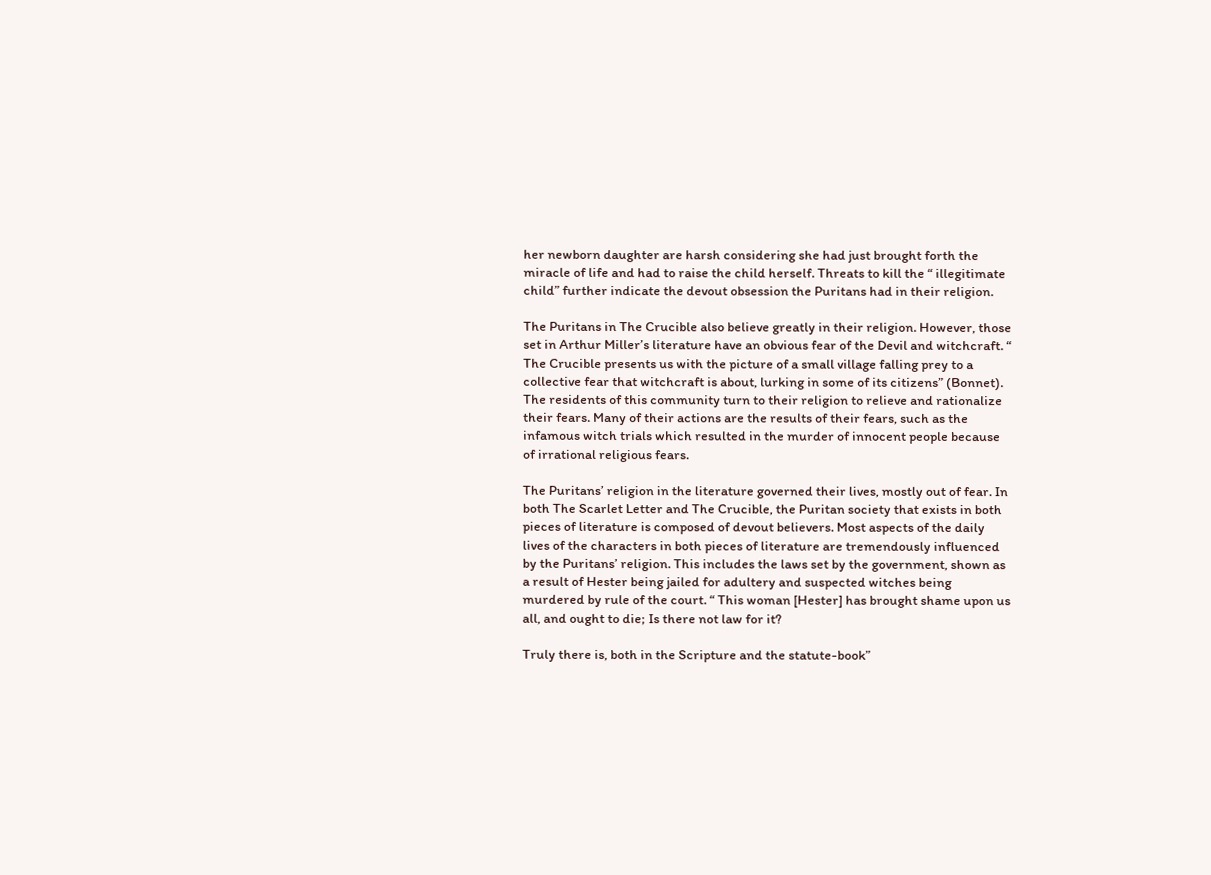her newborn daughter are harsh considering she had just brought forth the miracle of life and had to raise the child herself. Threats to kill the “ illegitimate child” further indicate the devout obsession the Puritans had in their religion.

The Puritans in The Crucible also believe greatly in their religion. However, those set in Arthur Miller’s literature have an obvious fear of the Devil and witchcraft. “ The Crucible presents us with the picture of a small village falling prey to a collective fear that witchcraft is about, lurking in some of its citizens” (Bonnet). The residents of this community turn to their religion to relieve and rationalize their fears. Many of their actions are the results of their fears, such as the infamous witch trials which resulted in the murder of innocent people because of irrational religious fears.

The Puritans’ religion in the literature governed their lives, mostly out of fear. In both The Scarlet Letter and The Crucible, the Puritan society that exists in both pieces of literature is composed of devout believers. Most aspects of the daily lives of the characters in both pieces of literature are tremendously influenced by the Puritans’ religion. This includes the laws set by the government, shown as a result of Hester being jailed for adultery and suspected witches being murdered by rule of the court. “ This woman [Hester] has brought shame upon us all, and ought to die; Is there not law for it?

Truly there is, both in the Scripture and the statute-book”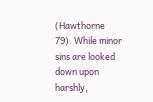(Hawthorne 79). While minor sins are looked down upon harshly,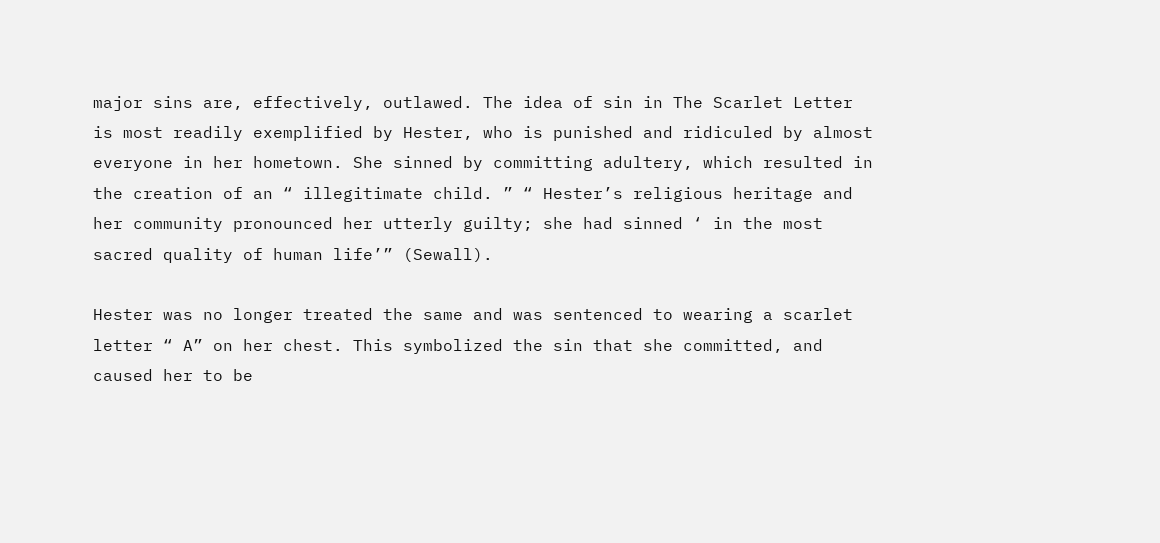major sins are, effectively, outlawed. The idea of sin in The Scarlet Letter is most readily exemplified by Hester, who is punished and ridiculed by almost everyone in her hometown. She sinned by committing adultery, which resulted in the creation of an “ illegitimate child. ” “ Hester’s religious heritage and her community pronounced her utterly guilty; she had sinned ‘ in the most sacred quality of human life’” (Sewall).

Hester was no longer treated the same and was sentenced to wearing a scarlet letter “ A” on her chest. This symbolized the sin that she committed, and caused her to be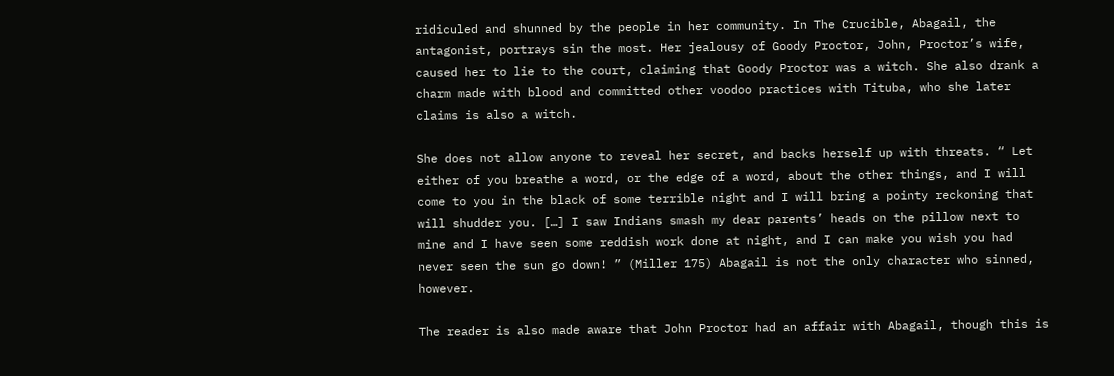ridiculed and shunned by the people in her community. In The Crucible, Abagail, the antagonist, portrays sin the most. Her jealousy of Goody Proctor, John, Proctor’s wife, caused her to lie to the court, claiming that Goody Proctor was a witch. She also drank a charm made with blood and committed other voodoo practices with Tituba, who she later claims is also a witch.

She does not allow anyone to reveal her secret, and backs herself up with threats. “ Let either of you breathe a word, or the edge of a word, about the other things, and I will come to you in the black of some terrible night and I will bring a pointy reckoning that will shudder you. […] I saw Indians smash my dear parents’ heads on the pillow next to mine and I have seen some reddish work done at night, and I can make you wish you had never seen the sun go down! ” (Miller 175) Abagail is not the only character who sinned, however.

The reader is also made aware that John Proctor had an affair with Abagail, though this is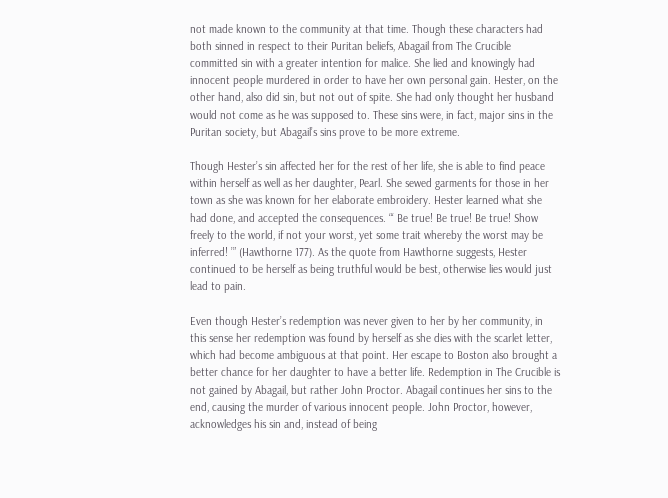not made known to the community at that time. Though these characters had both sinned in respect to their Puritan beliefs, Abagail from The Crucible committed sin with a greater intention for malice. She lied and knowingly had innocent people murdered in order to have her own personal gain. Hester, on the other hand, also did sin, but not out of spite. She had only thought her husband would not come as he was supposed to. These sins were, in fact, major sins in the Puritan society, but Abagail’s sins prove to be more extreme.

Though Hester’s sin affected her for the rest of her life, she is able to find peace within herself as well as her daughter, Pearl. She sewed garments for those in her town as she was known for her elaborate embroidery. Hester learned what she had done, and accepted the consequences. “‘ Be true! Be true! Be true! Show freely to the world, if not your worst, yet some trait whereby the worst may be inferred! ’” (Hawthorne 177). As the quote from Hawthorne suggests, Hester continued to be herself as being truthful would be best, otherwise lies would just lead to pain.

Even though Hester’s redemption was never given to her by her community, in this sense her redemption was found by herself as she dies with the scarlet letter, which had become ambiguous at that point. Her escape to Boston also brought a better chance for her daughter to have a better life. Redemption in The Crucible is not gained by Abagail, but rather John Proctor. Abagail continues her sins to the end, causing the murder of various innocent people. John Proctor, however, acknowledges his sin and, instead of being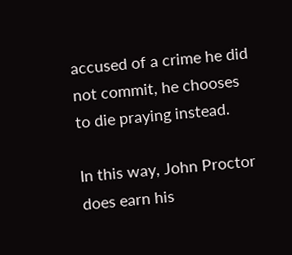accused of a crime he did not commit, he chooses to die praying instead.

In this way, John Proctor does earn his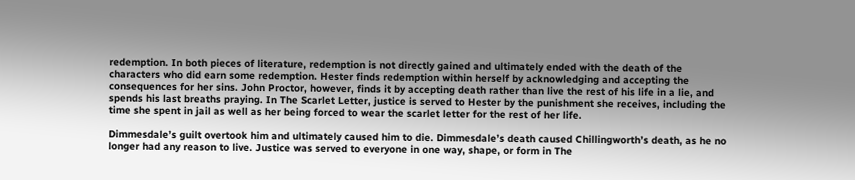redemption. In both pieces of literature, redemption is not directly gained and ultimately ended with the death of the characters who did earn some redemption. Hester finds redemption within herself by acknowledging and accepting the consequences for her sins. John Proctor, however, finds it by accepting death rather than live the rest of his life in a lie, and spends his last breaths praying. In The Scarlet Letter, justice is served to Hester by the punishment she receives, including the time she spent in jail as well as her being forced to wear the scarlet letter for the rest of her life.

Dimmesdale’s guilt overtook him and ultimately caused him to die. Dimmesdale’s death caused Chillingworth’s death, as he no longer had any reason to live. Justice was served to everyone in one way, shape, or form in The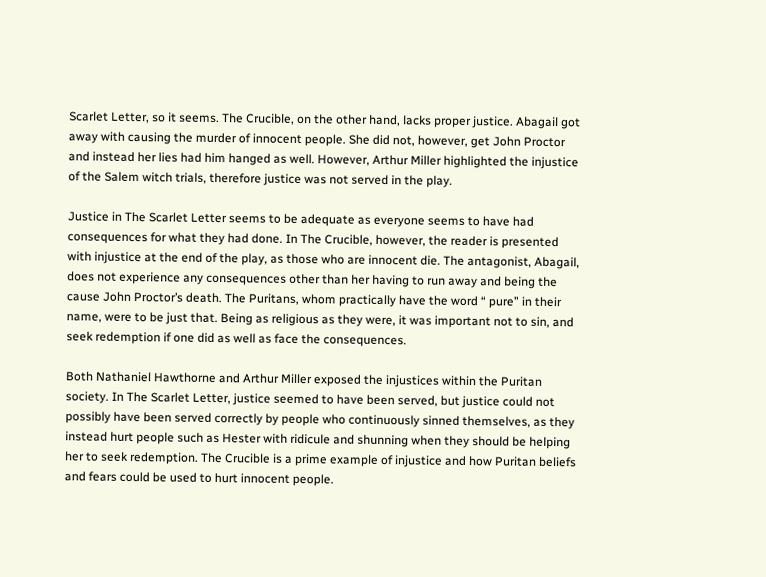Scarlet Letter, so it seems. The Crucible, on the other hand, lacks proper justice. Abagail got away with causing the murder of innocent people. She did not, however, get John Proctor and instead her lies had him hanged as well. However, Arthur Miller highlighted the injustice of the Salem witch trials, therefore justice was not served in the play.

Justice in The Scarlet Letter seems to be adequate as everyone seems to have had consequences for what they had done. In The Crucible, however, the reader is presented with injustice at the end of the play, as those who are innocent die. The antagonist, Abagail, does not experience any consequences other than her having to run away and being the cause John Proctor’s death. The Puritans, whom practically have the word “ pure” in their name, were to be just that. Being as religious as they were, it was important not to sin, and seek redemption if one did as well as face the consequences.

Both Nathaniel Hawthorne and Arthur Miller exposed the injustices within the Puritan society. In The Scarlet Letter, justice seemed to have been served, but justice could not possibly have been served correctly by people who continuously sinned themselves, as they instead hurt people such as Hester with ridicule and shunning when they should be helping her to seek redemption. The Crucible is a prime example of injustice and how Puritan beliefs and fears could be used to hurt innocent people.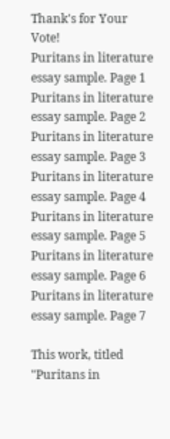Thank's for Your Vote!
Puritans in literature essay sample. Page 1
Puritans in literature essay sample. Page 2
Puritans in literature essay sample. Page 3
Puritans in literature essay sample. Page 4
Puritans in literature essay sample. Page 5
Puritans in literature essay sample. Page 6
Puritans in literature essay sample. Page 7

This work, titled "Puritans in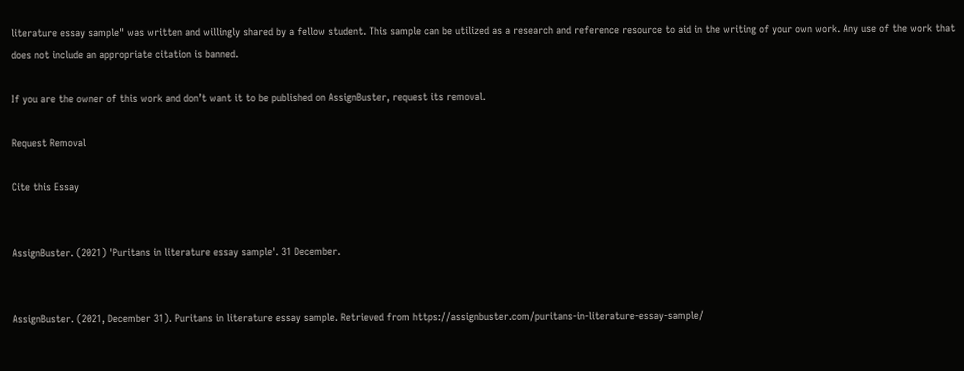literature essay sample" was written and willingly shared by a fellow student. This sample can be utilized as a research and reference resource to aid in the writing of your own work. Any use of the work that does not include an appropriate citation is banned.

If you are the owner of this work and don’t want it to be published on AssignBuster, request its removal.

Request Removal

Cite this Essay


AssignBuster. (2021) 'Puritans in literature essay sample'. 31 December.


AssignBuster. (2021, December 31). Puritans in literature essay sample. Retrieved from https://assignbuster.com/puritans-in-literature-essay-sample/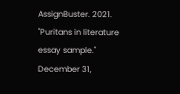AssignBuster. 2021. "Puritans in literature essay sample." December 31,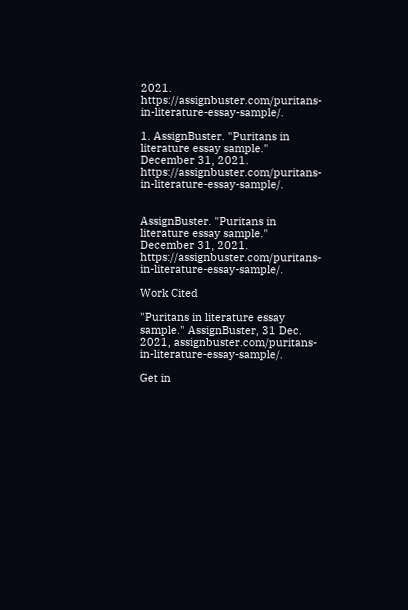2021. https://assignbuster.com/puritans-in-literature-essay-sample/.

1. AssignBuster. "Puritans in literature essay sample." December 31, 2021. https://assignbuster.com/puritans-in-literature-essay-sample/.


AssignBuster. "Puritans in literature essay sample." December 31, 2021. https://assignbuster.com/puritans-in-literature-essay-sample/.

Work Cited

"Puritans in literature essay sample." AssignBuster, 31 Dec. 2021, assignbuster.com/puritans-in-literature-essay-sample/.

Get in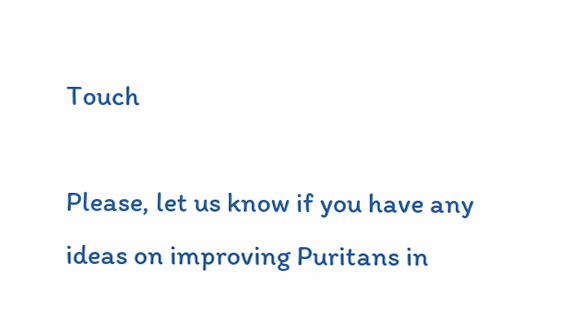Touch

Please, let us know if you have any ideas on improving Puritans in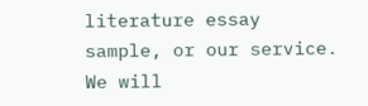literature essay sample, or our service. We will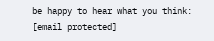be happy to hear what you think: [email protected]